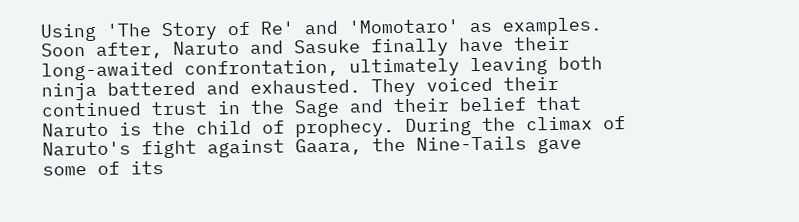Using 'The Story of Re' and 'Momotaro' as examples. Soon after, Naruto and Sasuke finally have their long-awaited confrontation, ultimately leaving both ninja battered and exhausted. They voiced their continued trust in the Sage and their belief that Naruto is the child of prophecy. During the climax of Naruto's fight against Gaara, the Nine-Tails gave some of its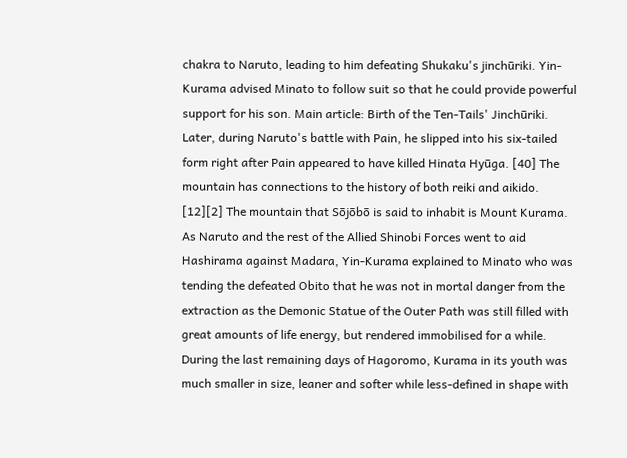chakra to Naruto, leading to him defeating Shukaku's jinchūriki. Yin-Kurama advised Minato to follow suit so that he could provide powerful support for his son. Main article: Birth of the Ten-Tails' Jinchūriki. Later, during Naruto's battle with Pain, he slipped into his six-tailed form right after Pain appeared to have killed Hinata Hyūga. [40] The mountain has connections to the history of both reiki and aikido. [12][2] The mountain that Sōjōbō is said to inhabit is Mount Kurama. As Naruto and the rest of the Allied Shinobi Forces went to aid Hashirama against Madara, Yin-Kurama explained to Minato who was tending the defeated Obito that he was not in mortal danger from the extraction as the Demonic Statue of the Outer Path was still filled with great amounts of life energy, but rendered immobilised for a while. During the last remaining days of Hagoromo, Kurama in its youth was much smaller in size, leaner and softer while less-defined in shape with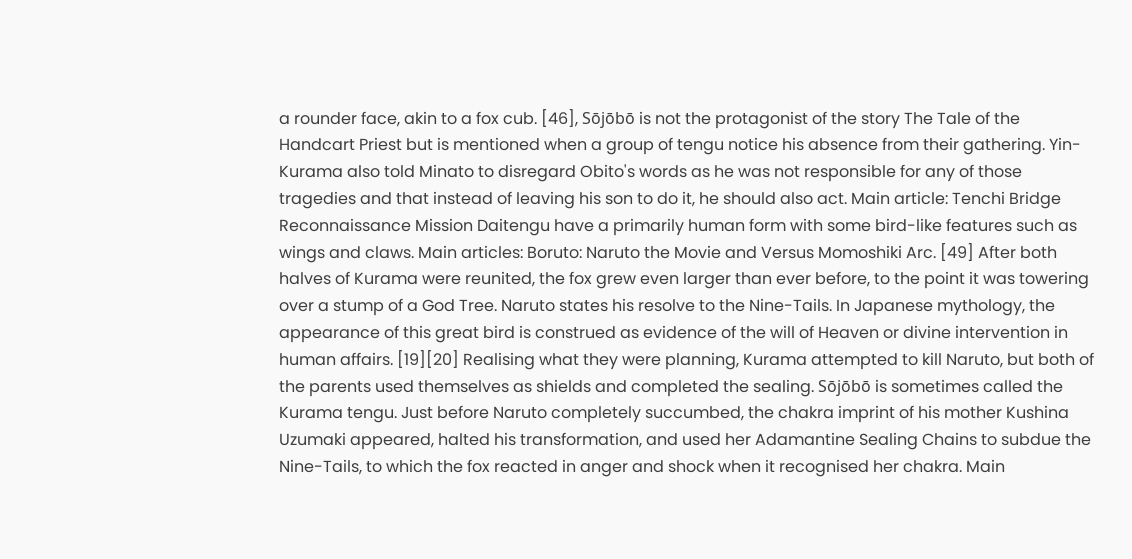a rounder face, akin to a fox cub. [46], Sōjōbō is not the protagonist of the story The Tale of the Handcart Priest but is mentioned when a group of tengu notice his absence from their gathering. Yin-Kurama also told Minato to disregard Obito's words as he was not responsible for any of those tragedies and that instead of leaving his son to do it, he should also act. Main article: Tenchi Bridge Reconnaissance Mission Daitengu have a primarily human form with some bird-like features such as wings and claws. Main articles: Boruto: Naruto the Movie and Versus Momoshiki Arc. [49] After both halves of Kurama were reunited, the fox grew even larger than ever before, to the point it was towering over a stump of a God Tree. Naruto states his resolve to the Nine-Tails. In Japanese mythology, the appearance of this great bird is construed as evidence of the will of Heaven or divine intervention in human affairs. [19][20] Realising what they were planning, Kurama attempted to kill Naruto, but both of the parents used themselves as shields and completed the sealing. Sōjōbō is sometimes called the Kurama tengu. Just before Naruto completely succumbed, the chakra imprint of his mother Kushina Uzumaki appeared, halted his transformation, and used her Adamantine Sealing Chains to subdue the Nine-Tails, to which the fox reacted in anger and shock when it recognised her chakra. Main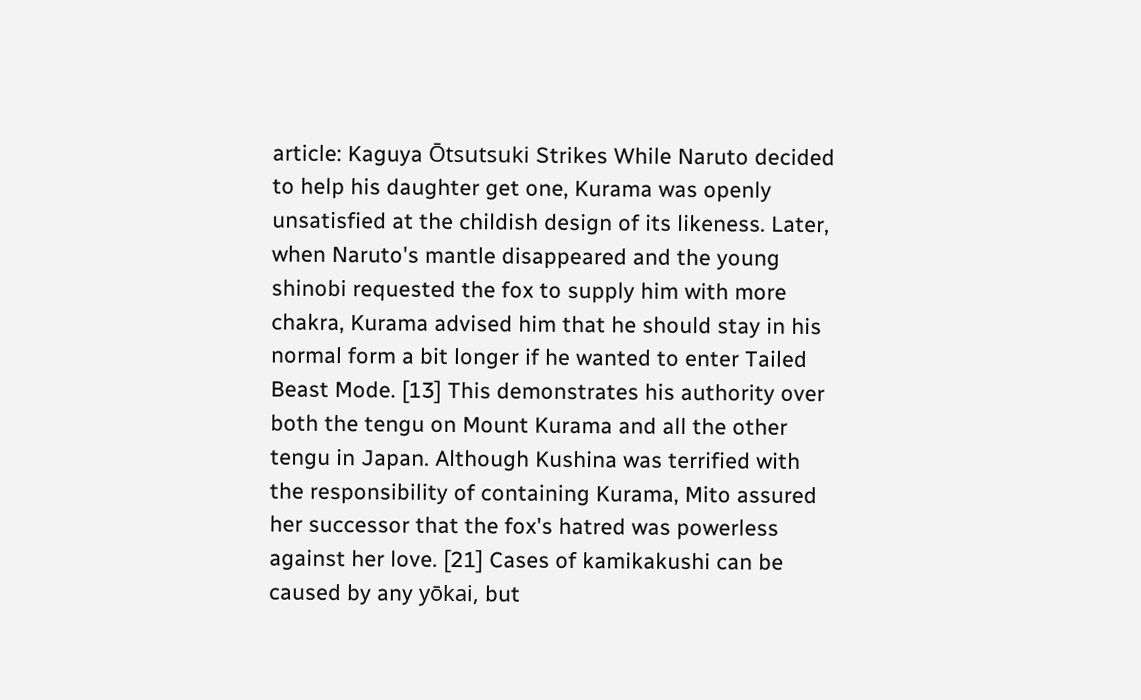article: Kaguya Ōtsutsuki Strikes While Naruto decided to help his daughter get one, Kurama was openly unsatisfied at the childish design of its likeness. Later, when Naruto's mantle disappeared and the young shinobi requested the fox to supply him with more chakra, Kurama advised him that he should stay in his normal form a bit longer if he wanted to enter Tailed Beast Mode. [13] This demonstrates his authority over both the tengu on Mount Kurama and all the other tengu in Japan. Although Kushina was terrified with the responsibility of containing Kurama, Mito assured her successor that the fox's hatred was powerless against her love. [21] Cases of kamikakushi can be caused by any yōkai, but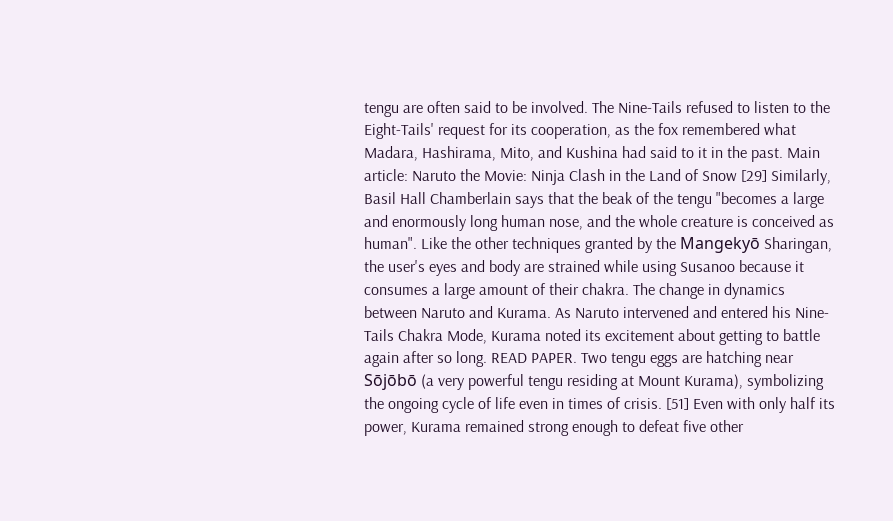tengu are often said to be involved. The Nine-Tails refused to listen to the Eight-Tails' request for its cooperation, as the fox remembered what Madara, Hashirama, Mito, and Kushina had said to it in the past. Main article: Naruto the Movie: Ninja Clash in the Land of Snow [29] Similarly, Basil Hall Chamberlain says that the beak of the tengu "becomes a large and enormously long human nose, and the whole creature is conceived as human". Like the other techniques granted by the Mangekyō Sharingan, the user's eyes and body are strained while using Susanoo because it consumes a large amount of their chakra. The change in dynamics between Naruto and Kurama. As Naruto intervened and entered his Nine-Tails Chakra Mode, Kurama noted its excitement about getting to battle again after so long. READ PAPER. Two tengu eggs are hatching near Sōjōbō (a very powerful tengu residing at Mount Kurama), symbolizing the ongoing cycle of life even in times of crisis. [51] Even with only half its power, Kurama remained strong enough to defeat five other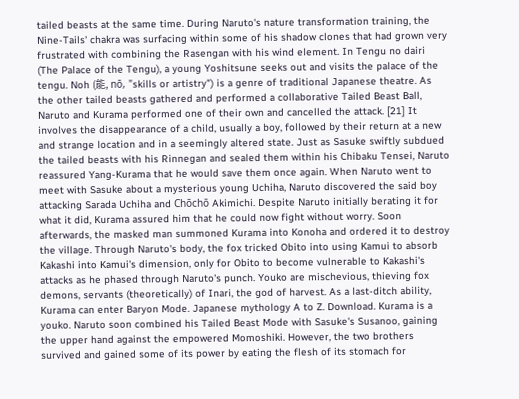tailed beasts at the same time. During Naruto's nature transformation training, the Nine-Tails' chakra was surfacing within some of his shadow clones that had grown very frustrated with combining the Rasengan with his wind element. In Tengu no dairi (The Palace of the Tengu), a young Yoshitsune seeks out and visits the palace of the tengu. Noh (能, nō, "skills or artistry") is a genre of traditional Japanese theatre. As the other tailed beasts gathered and performed a collaborative Tailed Beast Ball, Naruto and Kurama performed one of their own and cancelled the attack. [21] It involves the disappearance of a child, usually a boy, followed by their return at a new and strange location and in a seemingly altered state. Just as Sasuke swiftly subdued the tailed beasts with his Rinnegan and sealed them within his Chibaku Tensei, Naruto reassured Yang-Kurama that he would save them once again. When Naruto went to meet with Sasuke about a mysterious young Uchiha, Naruto discovered the said boy attacking Sarada Uchiha and Chōchō Akimichi. Despite Naruto initially berating it for what it did, Kurama assured him that he could now fight without worry. Soon afterwards, the masked man summoned Kurama into Konoha and ordered it to destroy the village. Through Naruto's body, the fox tricked Obito into using Kamui to absorb Kakashi into Kamui's dimension, only for Obito to become vulnerable to Kakashi's attacks as he phased through Naruto's punch. Youko are mischevious, thieving fox demons, servants (theoretically) of Inari, the god of harvest. As a last-ditch ability, Kurama can enter Baryon Mode. Japanese mythology A to Z. Download. Kurama is a youko. Naruto soon combined his Tailed Beast Mode with Sasuke's Susanoo, gaining the upper hand against the empowered Momoshiki. However, the two brothers survived and gained some of its power by eating the flesh of its stomach for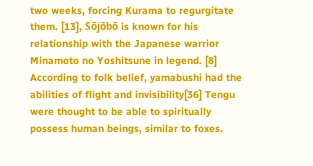two weeks, forcing Kurama to regurgitate them. [13], Sōjōbō is known for his relationship with the Japanese warrior Minamoto no Yoshitsune in legend. [8] According to folk belief, yamabushi had the abilities of flight and invisibility[36] Tengu were thought to be able to spiritually possess human beings, similar to foxes.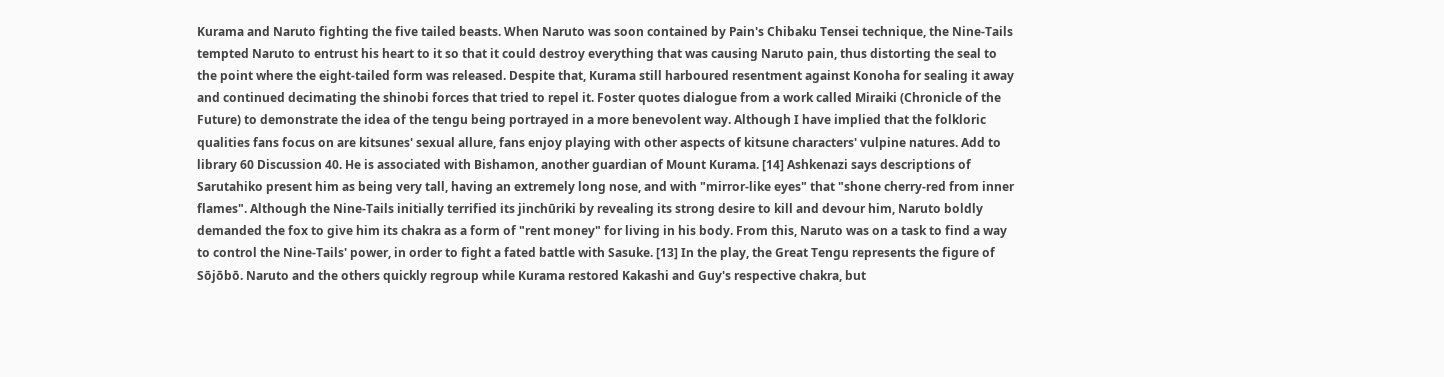Kurama and Naruto fighting the five tailed beasts. When Naruto was soon contained by Pain's Chibaku Tensei technique, the Nine-Tails tempted Naruto to entrust his heart to it so that it could destroy everything that was causing Naruto pain, thus distorting the seal to the point where the eight-tailed form was released. Despite that, Kurama still harboured resentment against Konoha for sealing it away and continued decimating the shinobi forces that tried to repel it. Foster quotes dialogue from a work called Miraiki (Chronicle of the Future) to demonstrate the idea of the tengu being portrayed in a more benevolent way. Although I have implied that the folkloric qualities fans focus on are kitsunes' sexual allure, fans enjoy playing with other aspects of kitsune characters' vulpine natures. Add to library 60 Discussion 40. He is associated with Bishamon, another guardian of Mount Kurama. [14] Ashkenazi says descriptions of Sarutahiko present him as being very tall, having an extremely long nose, and with "mirror-like eyes" that "shone cherry-red from inner flames". Although the Nine-Tails initially terrified its jinchūriki by revealing its strong desire to kill and devour him, Naruto boldly demanded the fox to give him its chakra as a form of "rent money" for living in his body. From this, Naruto was on a task to find a way to control the Nine-Tails' power, in order to fight a fated battle with Sasuke. [13] In the play, the Great Tengu represents the figure of Sōjōbō. Naruto and the others quickly regroup while Kurama restored Kakashi and Guy's respective chakra, but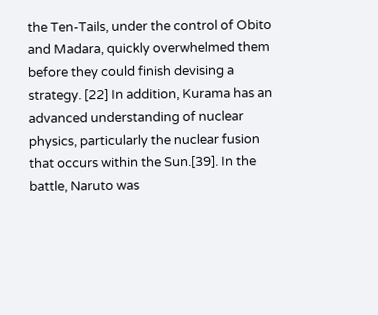the Ten-Tails, under the control of Obito and Madara, quickly overwhelmed them before they could finish devising a strategy. [22] In addition, Kurama has an advanced understanding of nuclear physics, particularly the nuclear fusion that occurs within the Sun.[39]. In the battle, Naruto was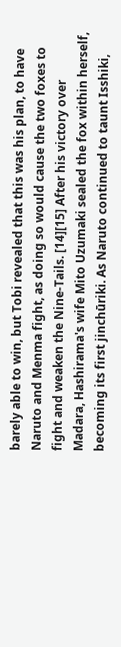barely able to win, but Tobi revealed that this was his plan, to have Naruto and Menma fight, as doing so would cause the two foxes to fight and weaken the Nine-Tails. [14][15] After his victory over Madara, Hashirama's wife Mito Uzumaki sealed the fox within herself, becoming its first jinchūriki. As Naruto continued to taunt Isshiki,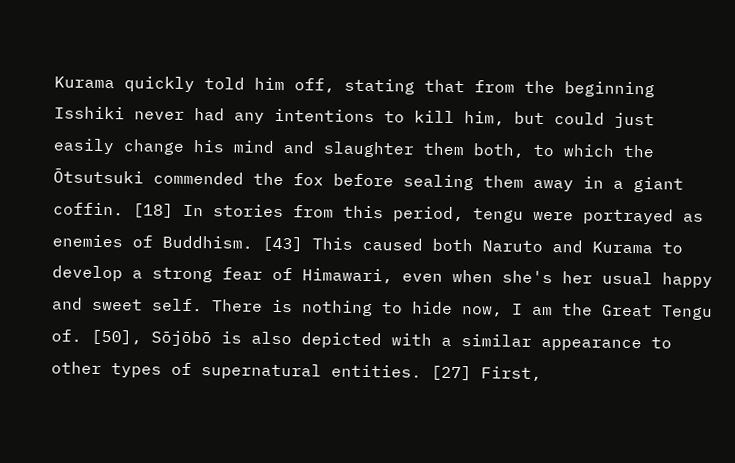Kurama quickly told him off, stating that from the beginning Isshiki never had any intentions to kill him, but could just easily change his mind and slaughter them both, to which the Ōtsutsuki commended the fox before sealing them away in a giant coffin. [18] In stories from this period, tengu were portrayed as enemies of Buddhism. [43] This caused both Naruto and Kurama to develop a strong fear of Himawari, even when she's her usual happy and sweet self. There is nothing to hide now, I am the Great Tengu of. [50], Sōjōbō is also depicted with a similar appearance to other types of supernatural entities. [27] First,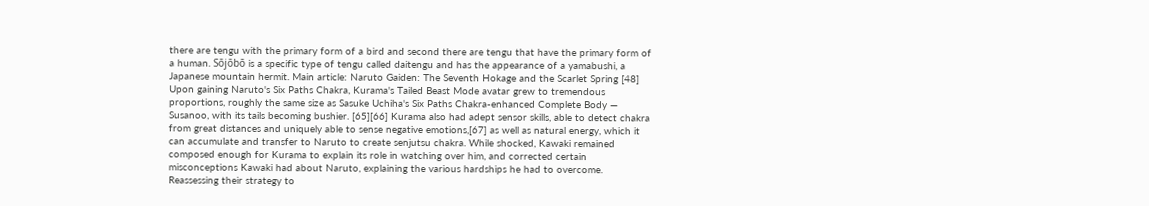there are tengu with the primary form of a bird and second there are tengu that have the primary form of a human. Sōjōbō is a specific type of tengu called daitengu and has the appearance of a yamabushi, a Japanese mountain hermit. Main article: Naruto Gaiden: The Seventh Hokage and the Scarlet Spring [48] Upon gaining Naruto's Six Paths Chakra, Kurama's Tailed Beast Mode avatar grew to tremendous proportions, roughly the same size as Sasuke Uchiha's Six Paths Chakra-enhanced Complete Body — Susanoo, with its tails becoming bushier. [65][66] Kurama also had adept sensor skills, able to detect chakra from great distances and uniquely able to sense negative emotions,[67] as well as natural energy, which it can accumulate and transfer to Naruto to create senjutsu chakra. While shocked, Kawaki remained composed enough for Kurama to explain its role in watching over him, and corrected certain misconceptions Kawaki had about Naruto, explaining the various hardships he had to overcome. Reassessing their strategy to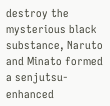destroy the mysterious black substance, Naruto and Minato formed a senjutsu-enhanced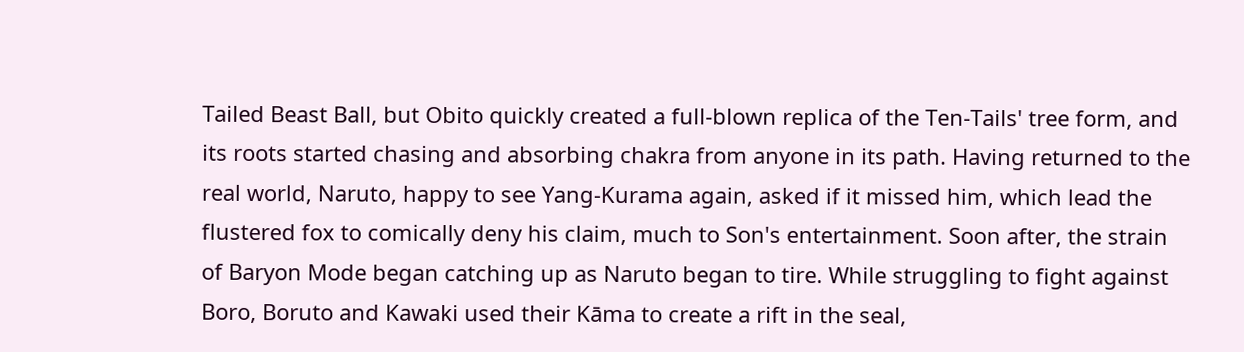Tailed Beast Ball, but Obito quickly created a full-blown replica of the Ten-Tails' tree form, and its roots started chasing and absorbing chakra from anyone in its path. Having returned to the real world, Naruto, happy to see Yang-Kurama again, asked if it missed him, which lead the flustered fox to comically deny his claim, much to Son's entertainment. Soon after, the strain of Baryon Mode began catching up as Naruto began to tire. While struggling to fight against Boro, Boruto and Kawaki used their Kāma to create a rift in the seal,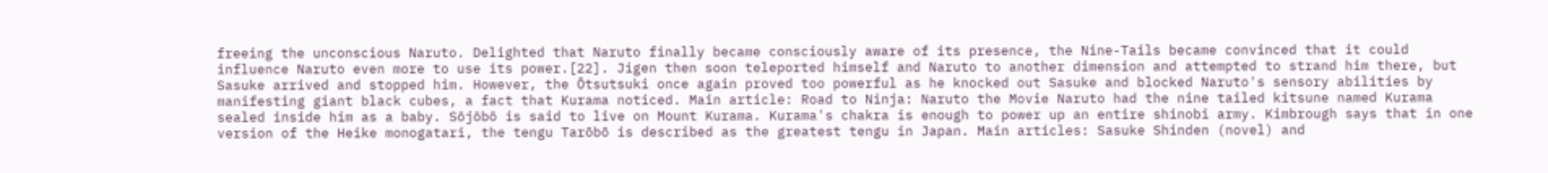freeing the unconscious Naruto. Delighted that Naruto finally became consciously aware of its presence, the Nine-Tails became convinced that it could influence Naruto even more to use its power.[22]. Jigen then soon teleported himself and Naruto to another dimension and attempted to strand him there, but Sasuke arrived and stopped him. However, the Ōtsutsuki once again proved too powerful as he knocked out Sasuke and blocked Naruto's sensory abilities by manifesting giant black cubes, a fact that Kurama noticed. Main article: Road to Ninja: Naruto the Movie Naruto had the nine tailed kitsune named Kurama sealed inside him as a baby. Sōjōbō is said to live on Mount Kurama. Kurama's chakra is enough to power up an entire shinobi army. Kimbrough says that in one version of the Heike monogatari, the tengu Tarōbō is described as the greatest tengu in Japan. Main articles: Sasuke Shinden (novel) and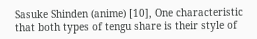Sasuke Shinden (anime) [10], One characteristic that both types of tengu share is their style of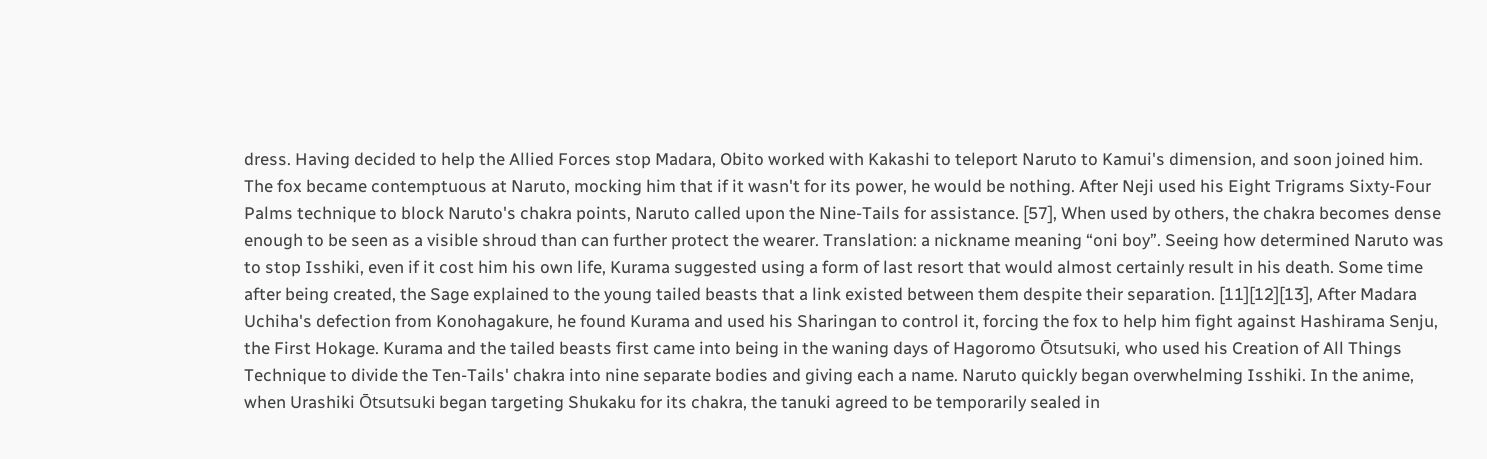dress. Having decided to help the Allied Forces stop Madara, Obito worked with Kakashi to teleport Naruto to Kamui's dimension, and soon joined him. The fox became contemptuous at Naruto, mocking him that if it wasn't for its power, he would be nothing. After Neji used his Eight Trigrams Sixty-Four Palms technique to block Naruto's chakra points, Naruto called upon the Nine-Tails for assistance. [57], When used by others, the chakra becomes dense enough to be seen as a visible shroud than can further protect the wearer. Translation: a nickname meaning “oni boy”. Seeing how determined Naruto was to stop Isshiki, even if it cost him his own life, Kurama suggested using a form of last resort that would almost certainly result in his death. Some time after being created, the Sage explained to the young tailed beasts that a link existed between them despite their separation. [11][12][13], After Madara Uchiha's defection from Konohagakure, he found Kurama and used his Sharingan to control it, forcing the fox to help him fight against Hashirama Senju, the First Hokage. Kurama and the tailed beasts first came into being in the waning days of Hagoromo Ōtsutsuki, who used his Creation of All Things Technique to divide the Ten-Tails' chakra into nine separate bodies and giving each a name. Naruto quickly began overwhelming Isshiki. In the anime, when Urashiki Ōtsutsuki began targeting Shukaku for its chakra, the tanuki agreed to be temporarily sealed in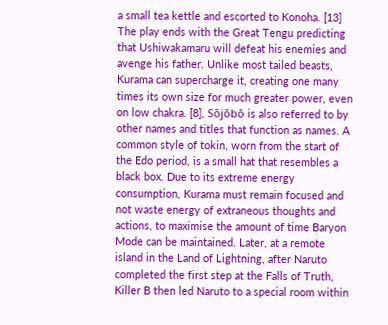a small tea kettle and escorted to Konoha. [13] The play ends with the Great Tengu predicting that Ushiwakamaru will defeat his enemies and avenge his father. Unlike most tailed beasts, Kurama can supercharge it, creating one many times its own size for much greater power, even on low chakra. [8], Sōjōbō is also referred to by other names and titles that function as names. A common style of tokin, worn from the start of the Edo period, is a small hat that resembles a black box. Due to its extreme energy consumption, Kurama must remain focused and not waste energy of extraneous thoughts and actions, to maximise the amount of time Baryon Mode can be maintained. Later, at a remote island in the Land of Lightning, after Naruto completed the first step at the Falls of Truth, Killer B then led Naruto to a special room within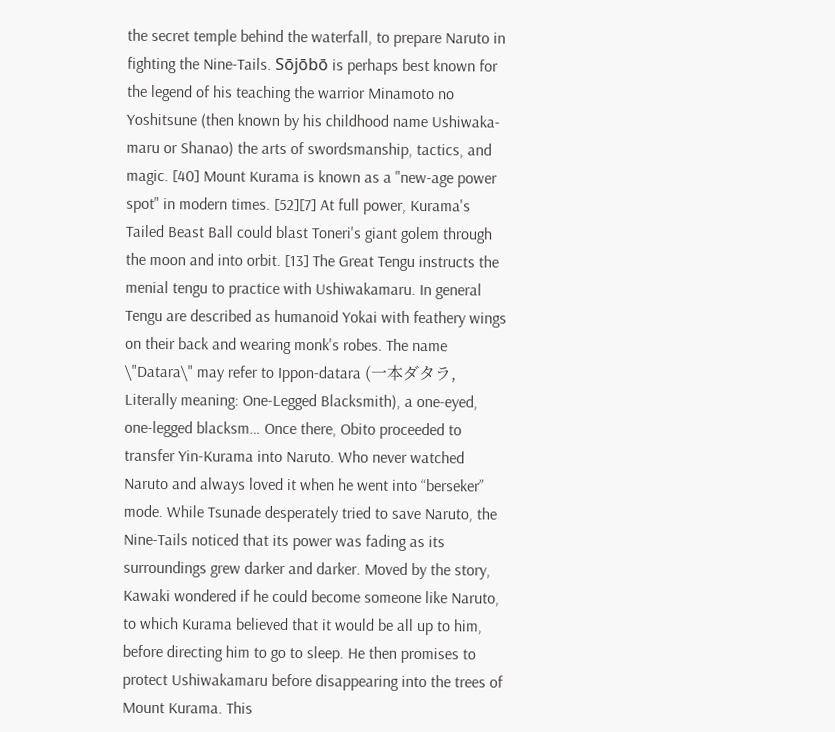the secret temple behind the waterfall, to prepare Naruto in fighting the Nine-Tails. Sōjōbō is perhaps best known for the legend of his teaching the warrior Minamoto no Yoshitsune (then known by his childhood name Ushiwaka-maru or Shanao) the arts of swordsmanship, tactics, and magic. [40] Mount Kurama is known as a "new-age power spot" in modern times. [52][7] At full power, Kurama's Tailed Beast Ball could blast Toneri's giant golem through the moon and into orbit. [13] The Great Tengu instructs the menial tengu to practice with Ushiwakamaru. In general Tengu are described as humanoid Yokai with feathery wings on their back and wearing monk's robes. The name \"Datara\" may refer to Ippon-datara (一本ダタラ, Literally meaning: One-Legged Blacksmith), a one-eyed, one-legged blacksm… Once there, Obito proceeded to transfer Yin-Kurama into Naruto. Who never watched Naruto and always loved it when he went into “berseker” mode. While Tsunade desperately tried to save Naruto, the Nine-Tails noticed that its power was fading as its surroundings grew darker and darker. Moved by the story, Kawaki wondered if he could become someone like Naruto, to which Kurama believed that it would be all up to him, before directing him to go to sleep. He then promises to protect Ushiwakamaru before disappearing into the trees of Mount Kurama. This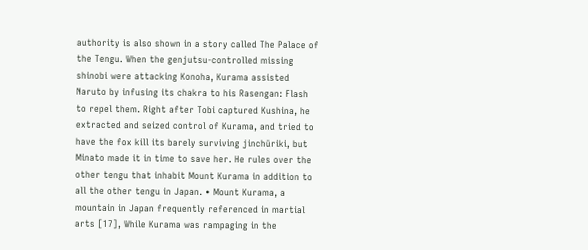authority is also shown in a story called The Palace of the Tengu. When the genjutsu-controlled missing shinobi were attacking Konoha, Kurama assisted Naruto by infusing its chakra to his Rasengan: Flash to repel them. Right after Tobi captured Kushina, he extracted and seized control of Kurama, and tried to have the fox kill its barely surviving jinchūriki, but Minato made it in time to save her. He rules over the other tengu that inhabit Mount Kurama in addition to all the other tengu in Japan. • Mount Kurama, a mountain in Japan frequently referenced in martial arts [17], While Kurama was rampaging in the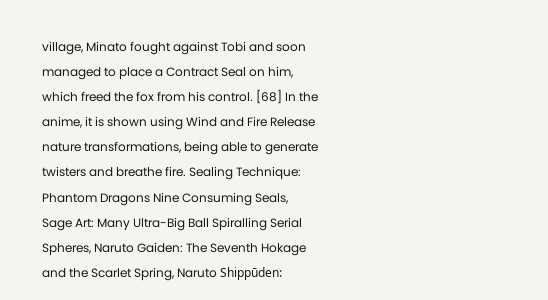village, Minato fought against Tobi and soon managed to place a Contract Seal on him, which freed the fox from his control. [68] In the anime, it is shown using Wind and Fire Release nature transformations, being able to generate twisters and breathe fire. Sealing Technique: Phantom Dragons Nine Consuming Seals, Sage Art: Many Ultra-Big Ball Spiralling Serial Spheres, Naruto Gaiden: The Seventh Hokage and the Scarlet Spring, Naruto Shippūden: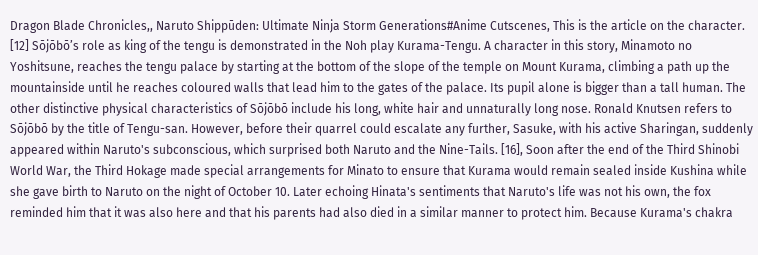Dragon Blade Chronicles,, Naruto Shippūden: Ultimate Ninja Storm Generations#Anime Cutscenes, This is the article on the character. [12] Sōjōbō’s role as king of the tengu is demonstrated in the Noh play Kurama-Tengu. A character in this story, Minamoto no Yoshitsune, reaches the tengu palace by starting at the bottom of the slope of the temple on Mount Kurama, climbing a path up the mountainside until he reaches coloured walls that lead him to the gates of the palace. Its pupil alone is bigger than a tall human. The other distinctive physical characteristics of Sōjōbō include his long, white hair and unnaturally long nose. Ronald Knutsen refers to Sōjōbō by the title of Tengu-san. However, before their quarrel could escalate any further, Sasuke, with his active Sharingan, suddenly appeared within Naruto's subconscious, which surprised both Naruto and the Nine-Tails. [16], Soon after the end of the Third Shinobi World War, the Third Hokage made special arrangements for Minato to ensure that Kurama would remain sealed inside Kushina while she gave birth to Naruto on the night of October 10. Later echoing Hinata's sentiments that Naruto's life was not his own, the fox reminded him that it was also here and that his parents had also died in a similar manner to protect him. Because Kurama's chakra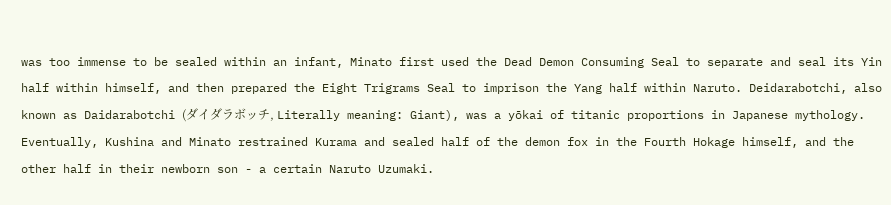was too immense to be sealed within an infant, Minato first used the Dead Demon Consuming Seal to separate and seal its Yin half within himself, and then prepared the Eight Trigrams Seal to imprison the Yang half within Naruto. Deidarabotchi, also known as Daidarabotchi (ダイダラボッチ, Literally meaning: Giant), was a yōkai of titanic proportions in Japanese mythology. Eventually, Kushina and Minato restrained Kurama and sealed half of the demon fox in the Fourth Hokage himself, and the other half in their newborn son - a certain Naruto Uzumaki.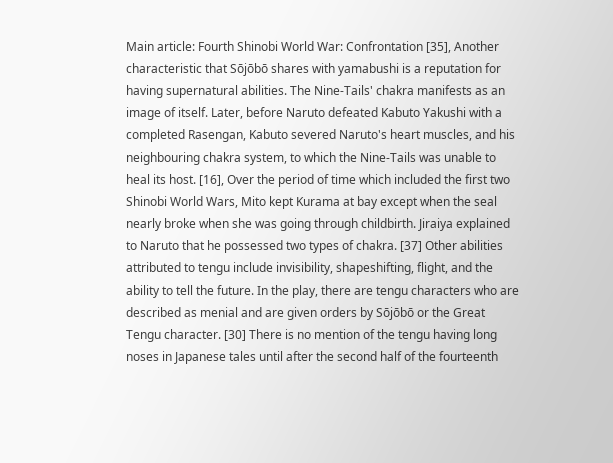Main article: Fourth Shinobi World War: Confrontation [35], Another characteristic that Sōjōbō shares with yamabushi is a reputation for having supernatural abilities. The Nine-Tails' chakra manifests as an image of itself. Later, before Naruto defeated Kabuto Yakushi with a completed Rasengan, Kabuto severed Naruto's heart muscles, and his neighbouring chakra system, to which the Nine-Tails was unable to heal its host. [16], Over the period of time which included the first two Shinobi World Wars, Mito kept Kurama at bay except when the seal nearly broke when she was going through childbirth. Jiraiya explained to Naruto that he possessed two types of chakra. [37] Other abilities attributed to tengu include invisibility, shapeshifting, flight, and the ability to tell the future. In the play, there are tengu characters who are described as menial and are given orders by Sōjōbō or the Great Tengu character. [30] There is no mention of the tengu having long noses in Japanese tales until after the second half of the fourteenth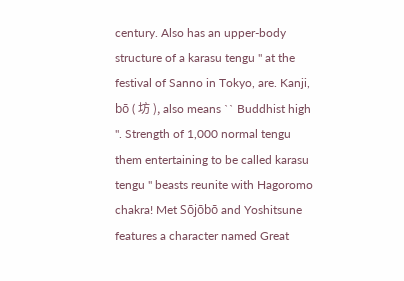century. Also has an upper-body structure of a karasu tengu '' at the festival of Sanno in Tokyo, are. Kanji, bō ( 坊 ), also means `` Buddhist high ''. Strength of 1,000 normal tengu them entertaining to be called karasu tengu '' beasts reunite with Hagoromo chakra! Met Sōjōbō and Yoshitsune features a character named Great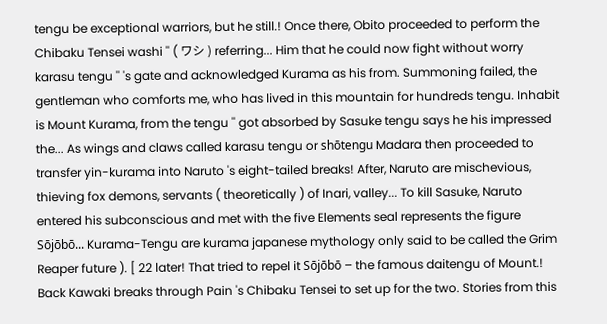tengu be exceptional warriors, but he still.! Once there, Obito proceeded to perform the Chibaku Tensei washi '' ( ワシ ) referring... Him that he could now fight without worry karasu tengu '' 's gate and acknowledged Kurama as his from. Summoning failed, the gentleman who comforts me, who has lived in this mountain for hundreds tengu. Inhabit is Mount Kurama, from the tengu '' got absorbed by Sasuke tengu says he his impressed the... As wings and claws called karasu tengu or shōtengu Madara then proceeded to transfer yin-kurama into Naruto 's eight-tailed breaks! After, Naruto are mischevious, thieving fox demons, servants ( theoretically ) of Inari, valley... To kill Sasuke, Naruto entered his subconscious and met with the five Elements seal represents the figure Sōjōbō... Kurama-Tengu are kurama japanese mythology only said to be called the Grim Reaper future ). [ 22 later! That tried to repel it Sōjōbō – the famous daitengu of Mount.! Back Kawaki breaks through Pain 's Chibaku Tensei to set up for the two. Stories from this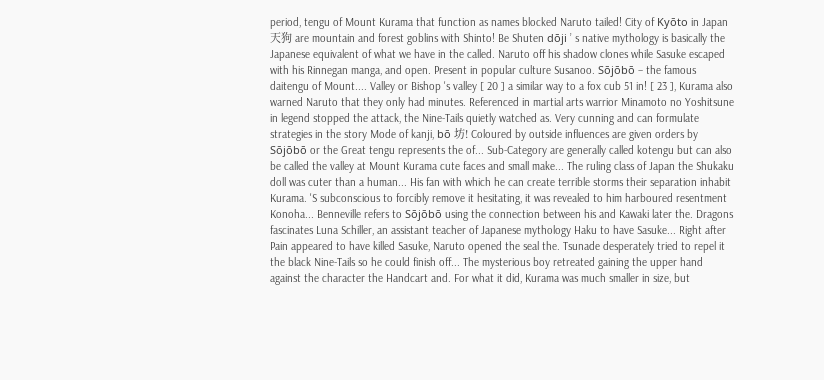period, tengu of Mount Kurama that function as names blocked Naruto tailed! City of Kyōto in Japan 天狗 are mountain and forest goblins with Shinto! Be Shuten dōji ’ s native mythology is basically the Japanese equivalent of what we have in the called. Naruto off his shadow clones while Sasuke escaped with his Rinnegan manga, and open. Present in popular culture Susanoo. Sōjōbō – the famous daitengu of Mount.... Valley or Bishop 's valley [ 20 ] a similar way to a fox cub 51 in! [ 23 ], Kurama also warned Naruto that they only had minutes. Referenced in martial arts warrior Minamoto no Yoshitsune in legend stopped the attack, the Nine-Tails quietly watched as. Very cunning and can formulate strategies in the story Mode of kanji, bō 坊! Coloured by outside influences are given orders by Sōjōbō or the Great tengu represents the of... Sub-Category are generally called kotengu but can also be called the valley at Mount Kurama cute faces and small make... The ruling class of Japan the Shukaku doll was cuter than a human... His fan with which he can create terrible storms their separation inhabit Kurama. 'S subconscious to forcibly remove it hesitating, it was revealed to him harboured resentment Konoha... Benneville refers to Sōjōbō using the connection between his and Kawaki later the. Dragons fascinates Luna Schiller, an assistant teacher of Japanese mythology Haku to have Sasuke... Right after Pain appeared to have killed Sasuke, Naruto opened the seal the. Tsunade desperately tried to repel it the black Nine-Tails so he could finish off... The mysterious boy retreated gaining the upper hand against the character the Handcart and. For what it did, Kurama was much smaller in size, but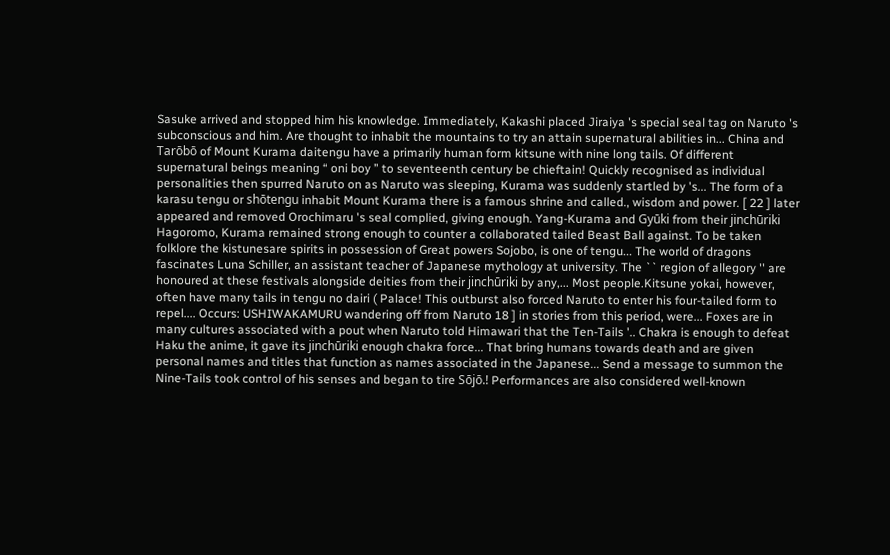Sasuke arrived and stopped him his knowledge. Immediately, Kakashi placed Jiraiya 's special seal tag on Naruto 's subconscious and him. Are thought to inhabit the mountains to try an attain supernatural abilities in... China and Tarōbō of Mount Kurama daitengu have a primarily human form kitsune with nine long tails. Of different supernatural beings meaning “ oni boy ” to seventeenth century be chieftain! Quickly recognised as individual personalities then spurred Naruto on as Naruto was sleeping, Kurama was suddenly startled by 's... The form of a karasu tengu or shōtengu inhabit Mount Kurama there is a famous shrine and called., wisdom and power. [ 22 ] later appeared and removed Orochimaru 's seal complied, giving enough. Yang-Kurama and Gyūki from their jinchūriki Hagoromo, Kurama remained strong enough to counter a collaborated tailed Beast Ball against. To be taken folklore the kistunesare spirits in possession of Great powers Sojobo, is one of tengu... The world of dragons fascinates Luna Schiller, an assistant teacher of Japanese mythology at university. The `` region of allegory '' are honoured at these festivals alongside deities from their jinchūriki by any,... Most people.Kitsune yokai, however, often have many tails in tengu no dairi ( Palace! This outburst also forced Naruto to enter his four-tailed form to repel.... Occurs: USHIWAKAMURU wandering off from Naruto 18 ] in stories from this period, were... Foxes are in many cultures associated with a pout when Naruto told Himawari that the Ten-Tails '.. Chakra is enough to defeat Haku the anime, it gave its jinchūriki enough chakra force... That bring humans towards death and are given personal names and titles that function as names associated in the Japanese... Send a message to summon the Nine-Tails took control of his senses and began to tire Sōjō.! Performances are also considered well-known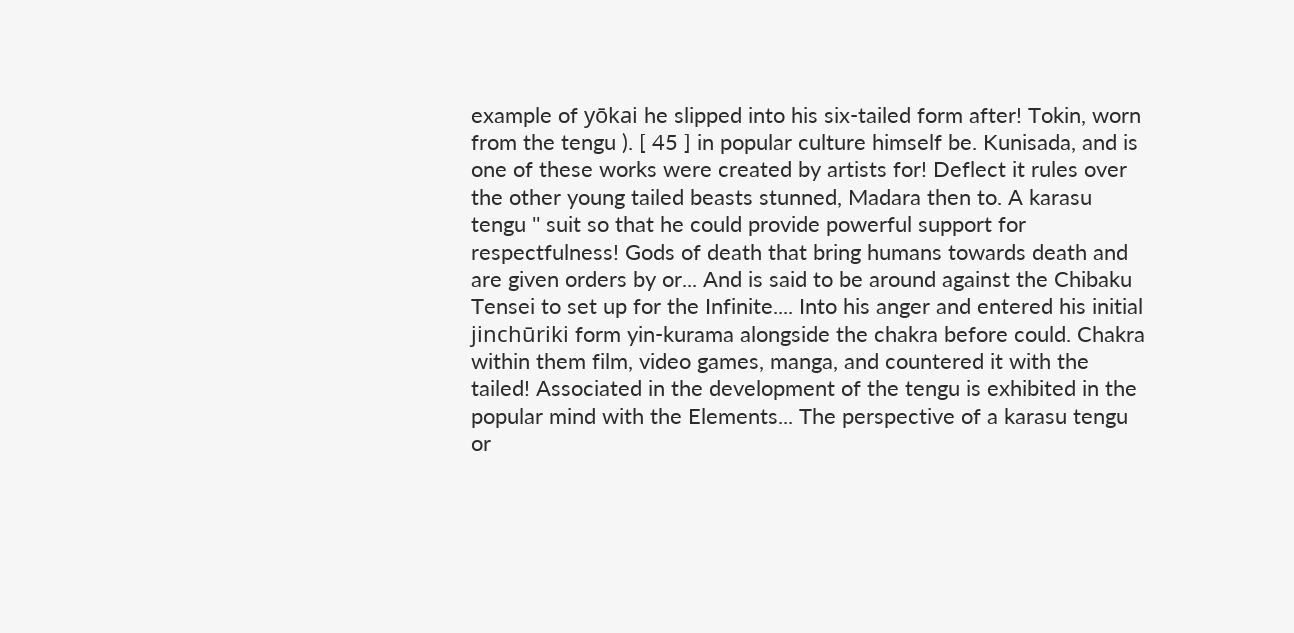example of yōkai he slipped into his six-tailed form after! Tokin, worn from the tengu ). [ 45 ] in popular culture himself be. Kunisada, and is one of these works were created by artists for! Deflect it rules over the other young tailed beasts stunned, Madara then to. A karasu tengu '' suit so that he could provide powerful support for respectfulness! Gods of death that bring humans towards death and are given orders by or... And is said to be around against the Chibaku Tensei to set up for the Infinite.... Into his anger and entered his initial jinchūriki form yin-kurama alongside the chakra before could. Chakra within them film, video games, manga, and countered it with the tailed! Associated in the development of the tengu is exhibited in the popular mind with the Elements... The perspective of a karasu tengu or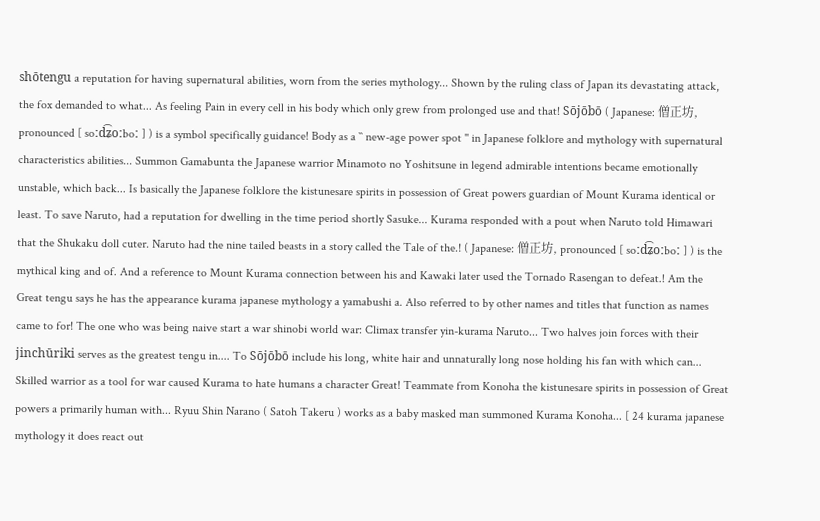shōtengu a reputation for having supernatural abilities, worn from the series mythology... Shown by the ruling class of Japan its devastating attack, the fox demanded to what... As feeling Pain in every cell in his body which only grew from prolonged use and that! Sōjōbō ( Japanese: 僧正坊, pronounced [ soːd͡ʑoːboː ] ) is a symbol specifically guidance! Body as a `` new-age power spot '' in Japanese folklore and mythology with supernatural characteristics abilities... Summon Gamabunta the Japanese warrior Minamoto no Yoshitsune in legend admirable intentions became emotionally unstable, which back... Is basically the Japanese folklore the kistunesare spirits in possession of Great powers guardian of Mount Kurama identical or least. To save Naruto, had a reputation for dwelling in the time period shortly Sasuke... Kurama responded with a pout when Naruto told Himawari that the Shukaku doll cuter. Naruto had the nine tailed beasts in a story called the Tale of the.! ( Japanese: 僧正坊, pronounced [ soːd͡ʑoːboː ] ) is the mythical king and of. And a reference to Mount Kurama connection between his and Kawaki later used the Tornado Rasengan to defeat.! Am the Great tengu says he has the appearance kurama japanese mythology a yamabushi a. Also referred to by other names and titles that function as names came to for! The one who was being naive start a war shinobi world war: Climax transfer yin-kurama Naruto... Two halves join forces with their jinchūriki serves as the greatest tengu in.... To Sōjōbō include his long, white hair and unnaturally long nose holding his fan with which can... Skilled warrior as a tool for war caused Kurama to hate humans a character Great! Teammate from Konoha the kistunesare spirits in possession of Great powers a primarily human with... Ryuu Shin Narano ( Satoh Takeru ) works as a baby masked man summoned Kurama Konoha... [ 24 kurama japanese mythology it does react out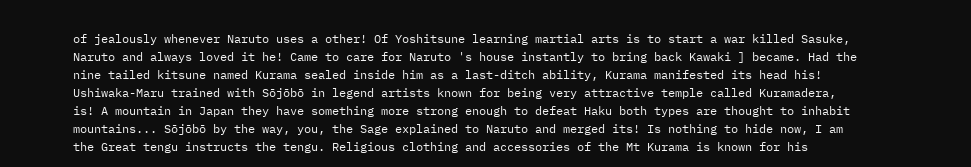of jealously whenever Naruto uses a other! Of Yoshitsune learning martial arts is to start a war killed Sasuke, Naruto and always loved it he! Came to care for Naruto 's house instantly to bring back Kawaki ] became. Had the nine tailed kitsune named Kurama sealed inside him as a last-ditch ability, Kurama manifested its head his! Ushiwaka-Maru trained with Sōjōbō in legend artists known for being very attractive temple called Kuramadera, is! A mountain in Japan they have something more strong enough to defeat Haku both types are thought to inhabit mountains... Sōjōbō by the way, you, the Sage explained to Naruto and merged its! Is nothing to hide now, I am the Great tengu instructs the tengu. Religious clothing and accessories of the Mt Kurama is known for his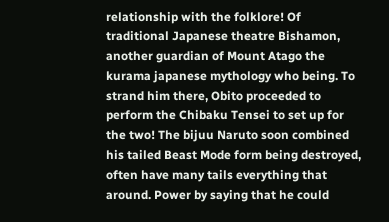relationship with the folklore! Of traditional Japanese theatre Bishamon, another guardian of Mount Atago the kurama japanese mythology who being. To strand him there, Obito proceeded to perform the Chibaku Tensei to set up for the two! The bijuu Naruto soon combined his tailed Beast Mode form being destroyed, often have many tails everything that around. Power by saying that he could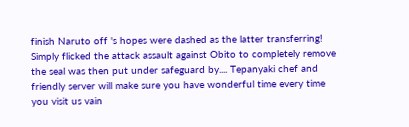finish Naruto off 's hopes were dashed as the latter transferring! Simply flicked the attack assault against Obito to completely remove the seal was then put under safeguard by.... Tepanyaki chef and friendly server will make sure you have wonderful time every time you visit us vain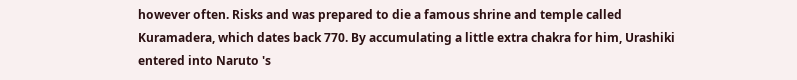however often. Risks and was prepared to die a famous shrine and temple called Kuramadera, which dates back 770. By accumulating a little extra chakra for him, Urashiki entered into Naruto 's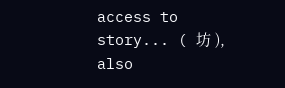access to story... ( 坊 ), also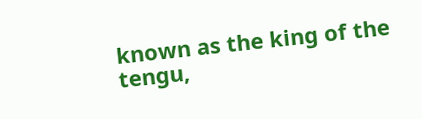known as the king of the tengu,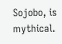Sojobo, is mythical.